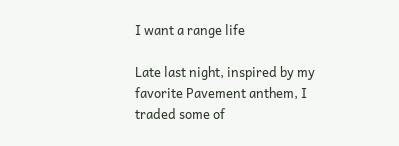I want a range life

Late last night, inspired by my favorite Pavement anthem, I traded some of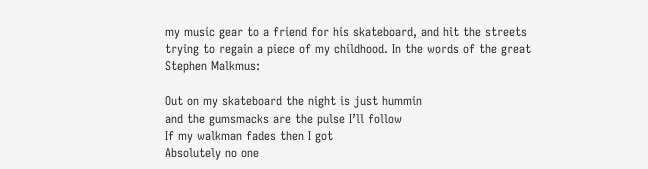my music gear to a friend for his skateboard, and hit the streets trying to regain a piece of my childhood. In the words of the great Stephen Malkmus:

Out on my skateboard the night is just hummin
and the gumsmacks are the pulse I’ll follow
If my walkman fades then I got
Absolutely no one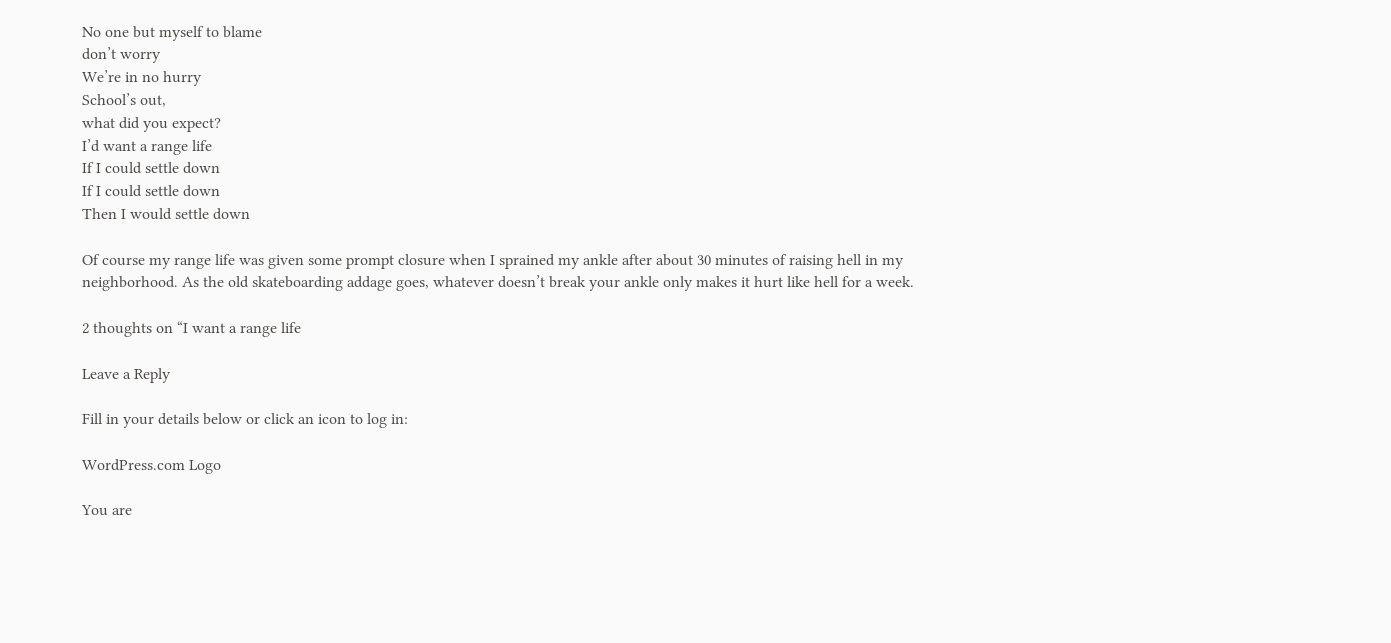No one but myself to blame
don’t worry
We’re in no hurry
School’s out,
what did you expect?
I’d want a range life
If I could settle down
If I could settle down
Then I would settle down

Of course my range life was given some prompt closure when I sprained my ankle after about 30 minutes of raising hell in my neighborhood. As the old skateboarding addage goes, whatever doesn’t break your ankle only makes it hurt like hell for a week.

2 thoughts on “I want a range life

Leave a Reply

Fill in your details below or click an icon to log in:

WordPress.com Logo

You are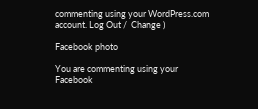commenting using your WordPress.com account. Log Out /  Change )

Facebook photo

You are commenting using your Facebook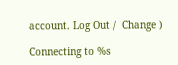account. Log Out /  Change )

Connecting to %s